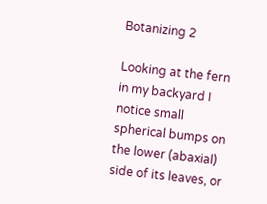Botanizing 2

Looking at the fern in my backyard I notice small spherical bumps on the lower (abaxial) side of its leaves, or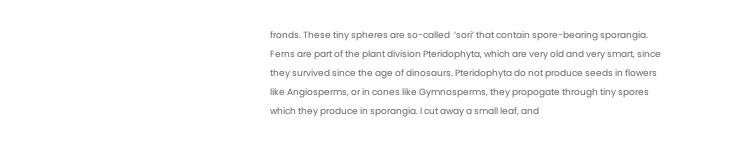fronds. These tiny spheres are so-called  ‘sori’ that contain spore-bearing sporangia. Ferns are part of the plant division Pteridophyta, which are very old and very smart, since they survived since the age of dinosaurs. Pteridophyta do not produce seeds in flowers like Angiosperms, or in cones like Gymnosperms, they propogate through tiny spores which they produce in sporangia. I cut away a small leaf, and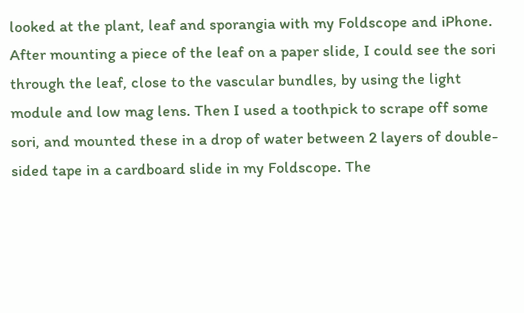looked at the plant, leaf and sporangia with my Foldscope and iPhone.  After mounting a piece of the leaf on a paper slide, I could see the sori through the leaf, close to the vascular bundles, by using the light module and low mag lens. Then I used a toothpick to scrape off some sori, and mounted these in a drop of water between 2 layers of double-sided tape in a cardboard slide in my Foldscope. The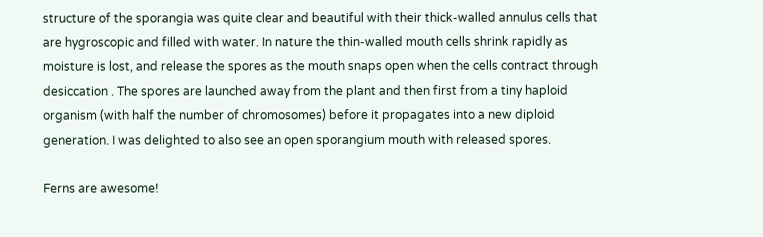structure of the sporangia was quite clear and beautiful with their thick-walled annulus cells that are hygroscopic and filled with water. In nature the thin-walled mouth cells shrink rapidly as moisture is lost, and release the spores as the mouth snaps open when the cells contract through desiccation . The spores are launched away from the plant and then first from a tiny haploid organism (with half the number of chromosomes) before it propagates into a new diploid generation. I was delighted to also see an open sporangium mouth with released spores.

Ferns are awesome!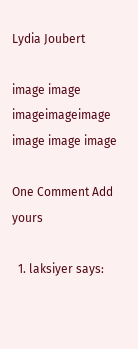Lydia Joubert

image image imageimageimage   image image image

One Comment Add yours

  1. laksiyer says: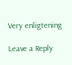Very enligtening

Leave a Reply